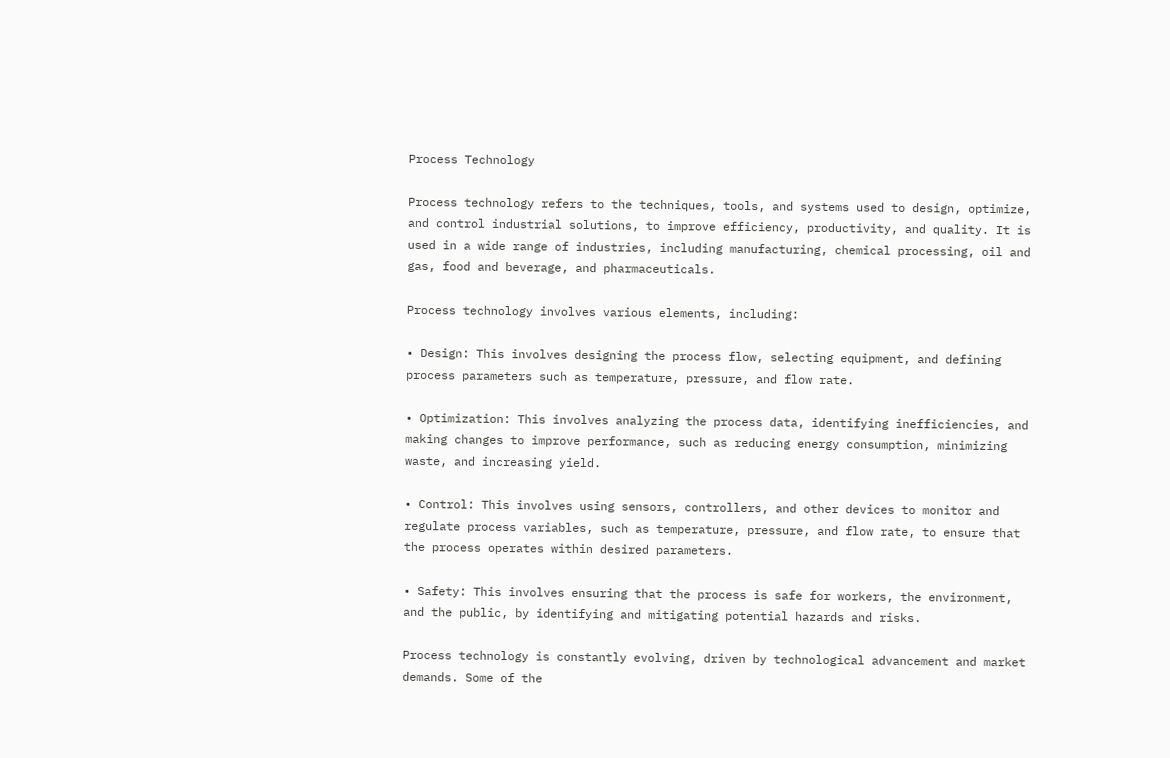Process Technology

Process technology refers to the techniques, tools, and systems used to design, optimize, and control industrial solutions, to improve efficiency, productivity, and quality. It is used in a wide range of industries, including manufacturing, chemical processing, oil and gas, food and beverage, and pharmaceuticals.

Process technology involves various elements, including:

• Design: This involves designing the process flow, selecting equipment, and defining process parameters such as temperature, pressure, and flow rate.

• Optimization: This involves analyzing the process data, identifying inefficiencies, and making changes to improve performance, such as reducing energy consumption, minimizing waste, and increasing yield.

• Control: This involves using sensors, controllers, and other devices to monitor and regulate process variables, such as temperature, pressure, and flow rate, to ensure that the process operates within desired parameters.

• Safety: This involves ensuring that the process is safe for workers, the environment, and the public, by identifying and mitigating potential hazards and risks.

Process technology is constantly evolving, driven by technological advancement and market demands. Some of the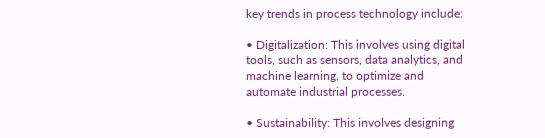key trends in process technology include:

• Digitalization: This involves using digital tools, such as sensors, data analytics, and machine learning, to optimize and automate industrial processes.

• Sustainability: This involves designing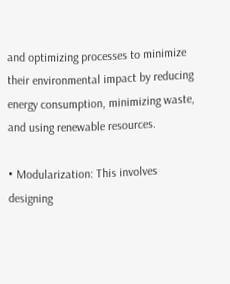and optimizing processes to minimize their environmental impact by reducing energy consumption, minimizing waste, and using renewable resources.

• Modularization: This involves designing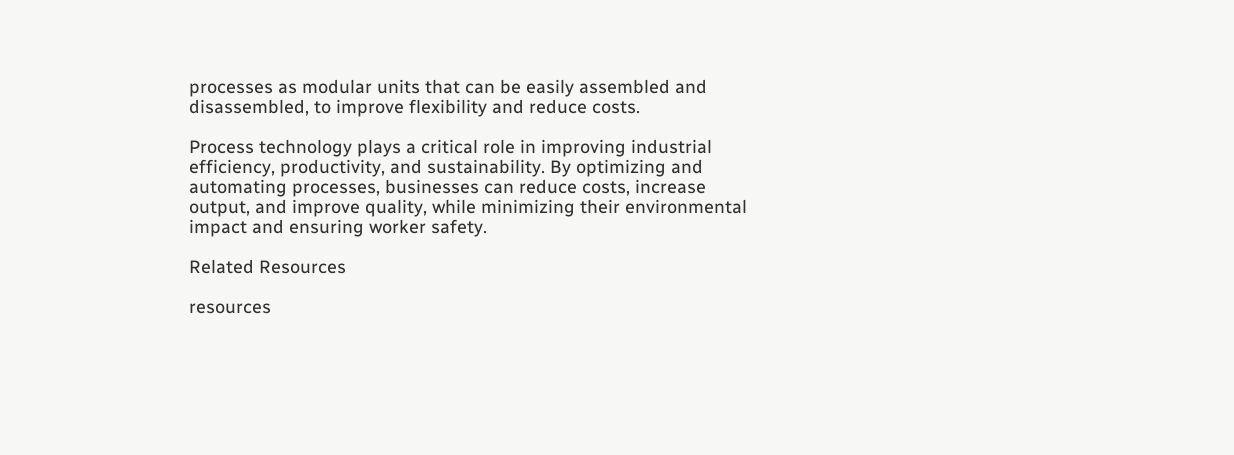processes as modular units that can be easily assembled and disassembled, to improve flexibility and reduce costs.

Process technology plays a critical role in improving industrial efficiency, productivity, and sustainability. By optimizing and automating processes, businesses can reduce costs, increase output, and improve quality, while minimizing their environmental impact and ensuring worker safety.

Related Resources

resources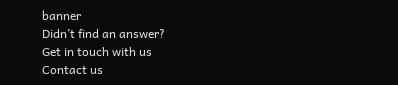banner
Didn’t find an answer?
Get in touch with us
Contact us